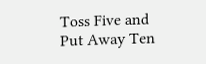Toss Five and Put Away Ten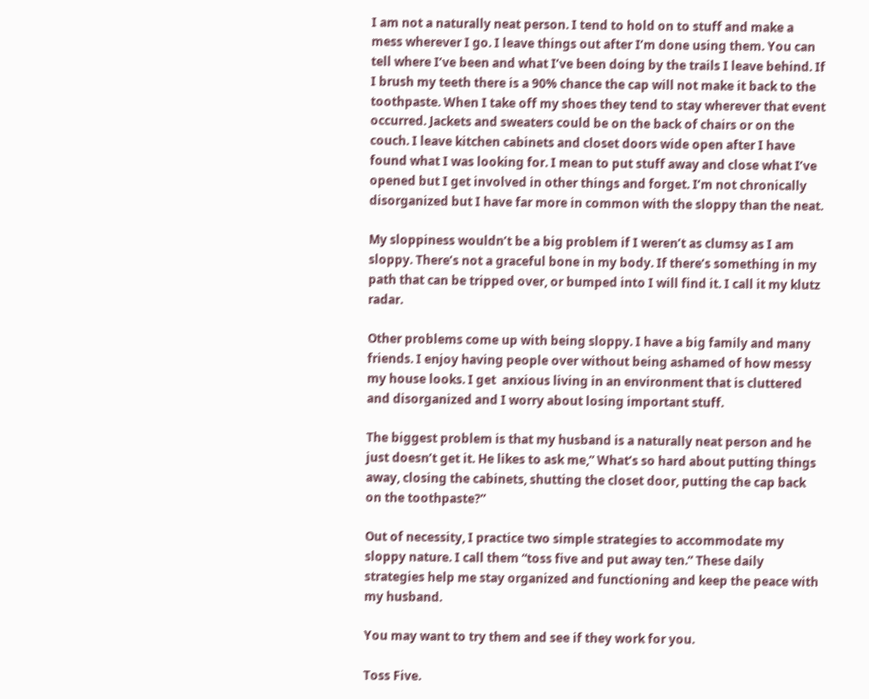I am not a naturally neat person. I tend to hold on to stuff and make a mess wherever I go. I leave things out after I’m done using them. You can tell where I’ve been and what I’ve been doing by the trails I leave behind. If I brush my teeth there is a 90% chance the cap will not make it back to the toothpaste. When I take off my shoes they tend to stay wherever that event occurred. Jackets and sweaters could be on the back of chairs or on the couch. I leave kitchen cabinets and closet doors wide open after I have found what I was looking for. I mean to put stuff away and close what I’ve opened but I get involved in other things and forget. I’m not chronically disorganized but I have far more in common with the sloppy than the neat.

My sloppiness wouldn’t be a big problem if I weren’t as clumsy as I am sloppy. There’s not a graceful bone in my body. If there’s something in my path that can be tripped over, or bumped into I will find it. I call it my klutz radar.

Other problems come up with being sloppy. I have a big family and many friends. I enjoy having people over without being ashamed of how messy my house looks. I get  anxious living in an environment that is cluttered and disorganized and I worry about losing important stuff.

The biggest problem is that my husband is a naturally neat person and he just doesn’t get it. He likes to ask me,” What’s so hard about putting things away, closing the cabinets, shutting the closet door, putting the cap back on the toothpaste?”

Out of necessity, I practice two simple strategies to accommodate my sloppy nature. I call them “toss five and put away ten.” These daily strategies help me stay organized and functioning and keep the peace with my husband.

You may want to try them and see if they work for you.

Toss Five.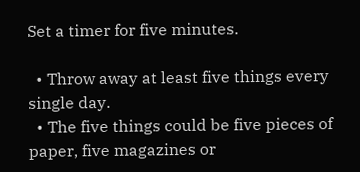Set a timer for five minutes.

  • Throw away at least five things every single day.
  • The five things could be five pieces of paper, five magazines or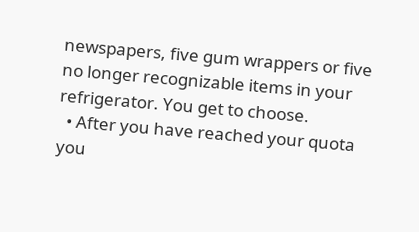newspapers, five gum wrappers or five no longer recognizable items in your refrigerator. You get to choose.
  • After you have reached your quota you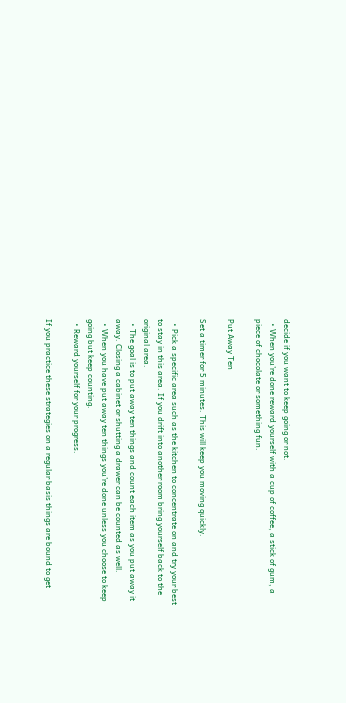decide if you want to keep going or not.
  • When you’re done reward yourself with a cup of coffee, a stick of gum, a piece of chocolate or something fun.

Put Away Ten

Set a timer for 5 minutes. This will keep you moving quickly.

  • Pick a specific area such as the kitchen to concentrate on and try your best to stay in this area. If you drift into another room bring yourself back to the original area.
  • The goal is to put away ten things and count each item as you put away it away. Closing a cabinet or shutting a drawer can be counted as well.
  • When you have put away ten things you’re done unless you choose to keep going but keep counting.
  • Reward yourself for your progress.

If you practice these strategies on a regular basis things are bound to get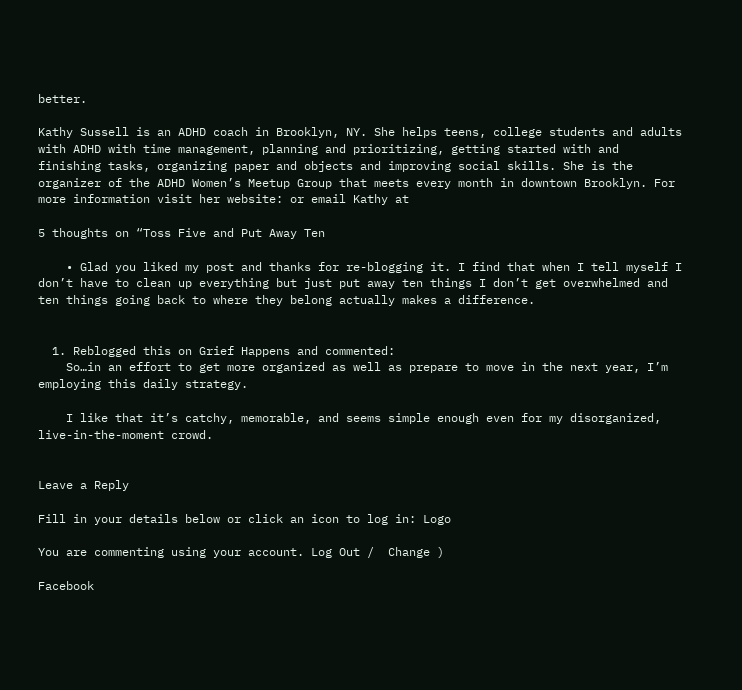better.

Kathy Sussell is an ADHD coach in Brooklyn, NY. She helps teens, college students and adults with ADHD with time management, planning and prioritizing, getting started with and finishing tasks, organizing paper and objects and improving social skills. She is the organizer of the ADHD Women’s Meetup Group that meets every month in downtown Brooklyn. For more information visit her website: or email Kathy at

5 thoughts on “Toss Five and Put Away Ten

    • Glad you liked my post and thanks for re-blogging it. I find that when I tell myself I don’t have to clean up everything but just put away ten things I don’t get overwhelmed and ten things going back to where they belong actually makes a difference.


  1. Reblogged this on Grief Happens and commented:
    So…in an effort to get more organized as well as prepare to move in the next year, I’m employing this daily strategy.

    I like that it’s catchy, memorable, and seems simple enough even for my disorganized, live-in-the-moment crowd.


Leave a Reply

Fill in your details below or click an icon to log in: Logo

You are commenting using your account. Log Out /  Change )

Facebook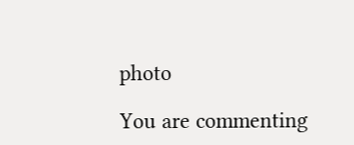photo

You are commenting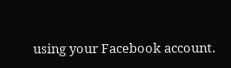using your Facebook account.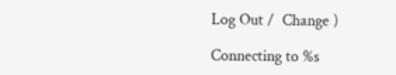Log Out /  Change )

Connecting to %s